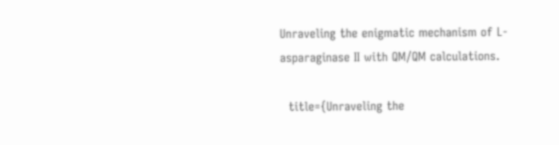Unraveling the enigmatic mechanism of L-asparaginase II with QM/QM calculations.

  title={Unraveling the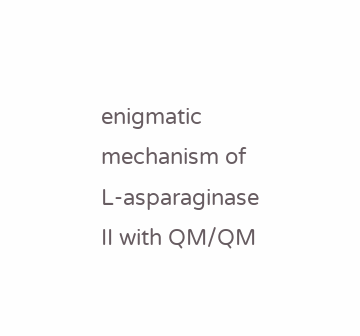enigmatic mechanism of L-asparaginase II with QM/QM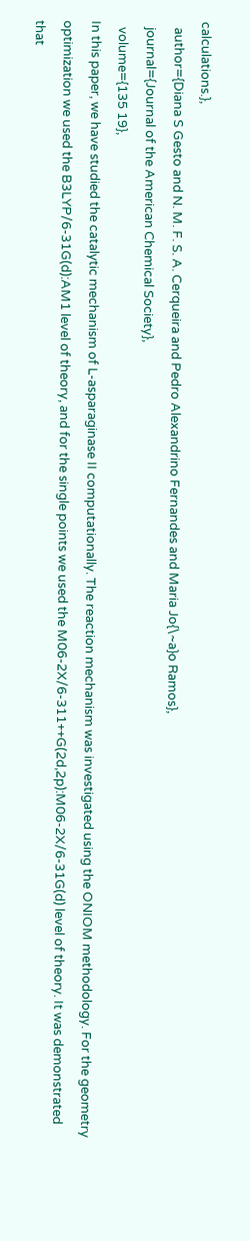calculations.},
  author={Diana S Gesto and N. M. F. S. A. Cerqueira and Pedro Alexandrino Fernandes and Maria Jo{\~a}o Ramos},
  journal={Journal of the American Chemical Society},
  volume={135 19},
In this paper, we have studied the catalytic mechanism of L-asparaginase II computationally. The reaction mechanism was investigated using the ONIOM methodology. For the geometry optimization we used the B3LYP/6-31G(d):AM1 level of theory, and for the single points we used the M06-2X/6-311++G(2d,2p):M06-2X/6-31G(d) level of theory. It was demonstrated that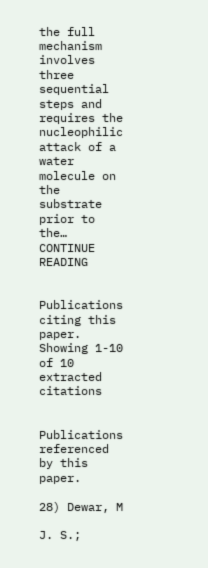the full mechanism involves three sequential steps and requires the nucleophilic attack of a water molecule on the substrate prior to the… CONTINUE READING


Publications citing this paper.
Showing 1-10 of 10 extracted citations


Publications referenced by this paper.

28) Dewar, M

J. S.;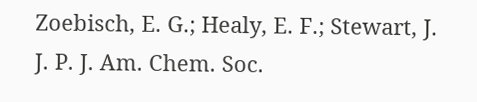Zoebisch, E. G.; Healy, E. F.; Stewart, J. J. P. J. Am. Chem. Soc.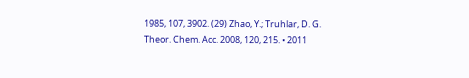1985, 107, 3902. (29) Zhao, Y.; Truhlar, D. G. Theor. Chem. Acc. 2008, 120, 215. • 2011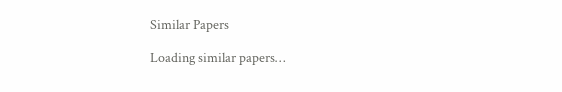Similar Papers

Loading similar papers…